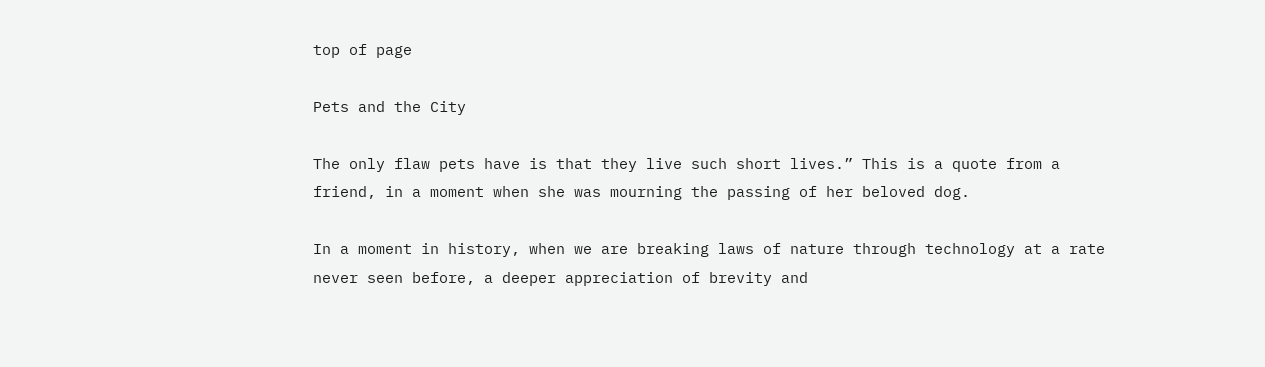top of page

Pets and the City

The only flaw pets have is that they live such short lives.” This is a quote from a friend, in a moment when she was mourning the passing of her beloved dog.

In a moment in history, when we are breaking laws of nature through technology at a rate never seen before, a deeper appreciation of brevity and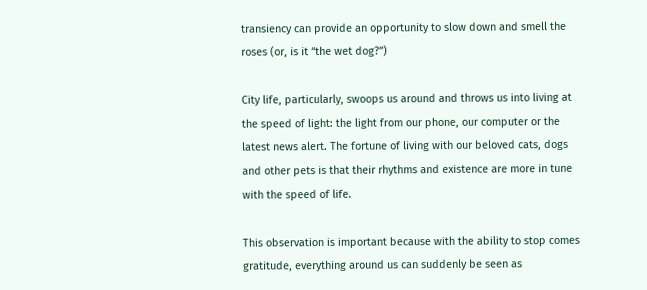transiency can provide an opportunity to slow down and smell the roses (or, is it “the wet dog?”)

City life, particularly, swoops us around and throws us into living at the speed of light: the light from our phone, our computer or the latest news alert. The fortune of living with our beloved cats, dogs and other pets is that their rhythms and existence are more in tune with the speed of life.

This observation is important because with the ability to stop comes gratitude, everything around us can suddenly be seen as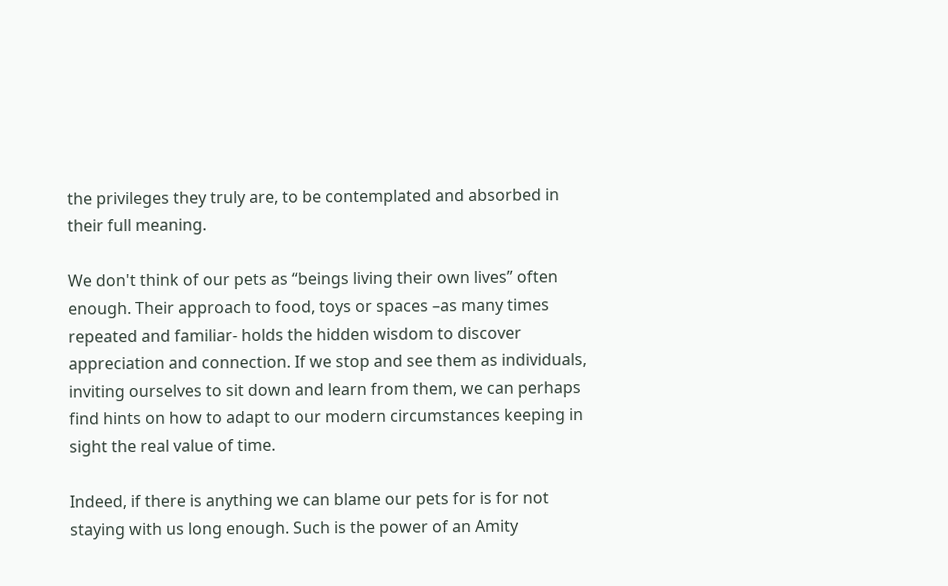the privileges they truly are, to be contemplated and absorbed in their full meaning.

We don't think of our pets as “beings living their own lives” often enough. Their approach to food, toys or spaces –as many times repeated and familiar- holds the hidden wisdom to discover appreciation and connection. If we stop and see them as individuals, inviting ourselves to sit down and learn from them, we can perhaps find hints on how to adapt to our modern circumstances keeping in sight the real value of time.

Indeed, if there is anything we can blame our pets for is for not staying with us long enough. Such is the power of an Amity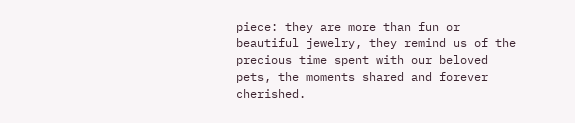piece: they are more than fun or beautiful jewelry, they remind us of the precious time spent with our beloved pets, the moments shared and forever cherished.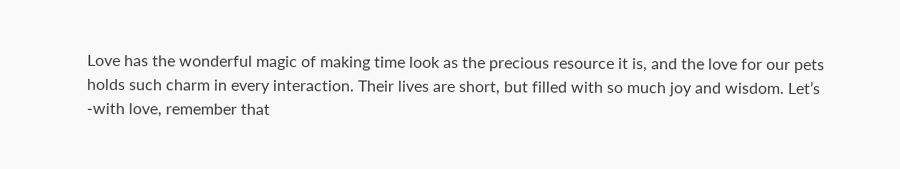Love has the wonderful magic of making time look as the precious resource it is, and the love for our pets holds such charm in every interaction. Their lives are short, but filled with so much joy and wisdom. Let’s -with love, remember that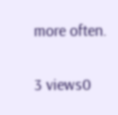more often.

3 views0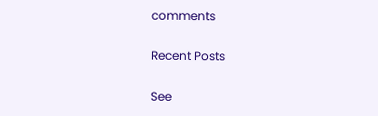comments

Recent Posts

See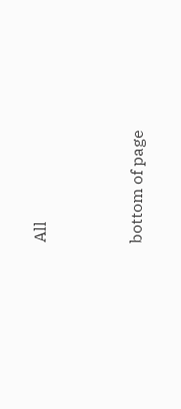All


bottom of page